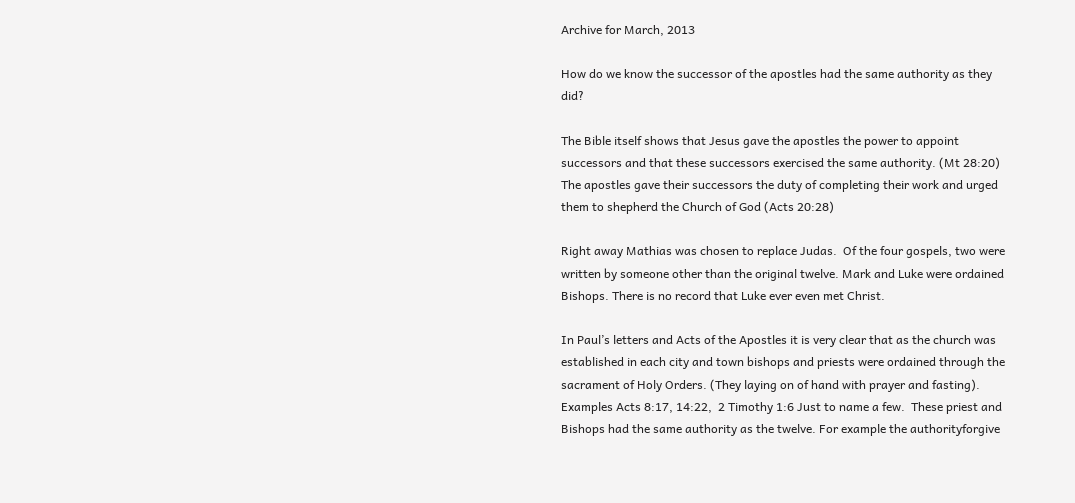Archive for March, 2013

How do we know the successor of the apostles had the same authority as they did?

The Bible itself shows that Jesus gave the apostles the power to appoint successors and that these successors exercised the same authority. (Mt 28:20)  The apostles gave their successors the duty of completing their work and urged them to shepherd the Church of God (Acts 20:28)

Right away Mathias was chosen to replace Judas.  Of the four gospels, two were written by someone other than the original twelve. Mark and Luke were ordained Bishops. There is no record that Luke ever even met Christ.

In Paul’s letters and Acts of the Apostles it is very clear that as the church was established in each city and town bishops and priests were ordained through the sacrament of Holy Orders. (They laying on of hand with prayer and fasting).  Examples Acts 8:17, 14:22,  2 Timothy 1:6 Just to name a few.  These priest and Bishops had the same authority as the twelve. For example the authorityforgive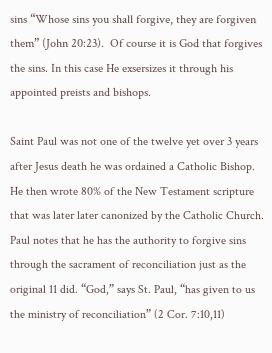sins “Whose sins you shall forgive, they are forgiven them” (John 20:23).  Of course it is God that forgives the sins. In this case He exsersizes it through his appointed preists and bishops.

Saint Paul was not one of the twelve yet over 3 years after Jesus death he was ordained a Catholic Bishop. He then wrote 80% of the New Testament scripture that was later later canonized by the Catholic Church.  Paul notes that he has the authority to forgive sins through the sacrament of reconciliation just as the original 11 did. “God,” says St. Paul, “has given to us the ministry of reconciliation” (2 Cor. 7:10,11)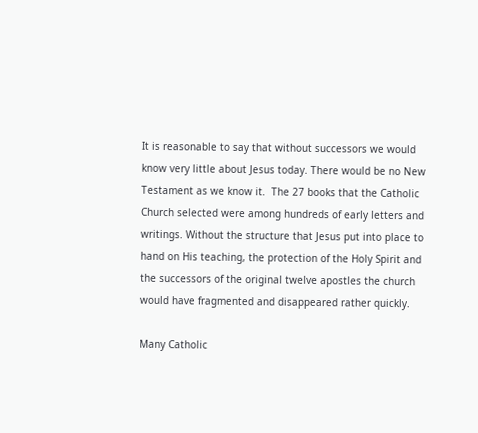It is reasonable to say that without successors we would know very little about Jesus today. There would be no New Testament as we know it.  The 27 books that the Catholic Church selected were among hundreds of early letters and writings. Without the structure that Jesus put into place to hand on His teaching, the protection of the Holy Spirit and the successors of the original twelve apostles the church would have fragmented and disappeared rather quickly.

Many Catholic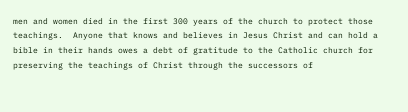men and women died in the first 300 years of the church to protect those teachings.  Anyone that knows and believes in Jesus Christ and can hold a bible in their hands owes a debt of gratitude to the Catholic church for preserving the teachings of Christ through the successors of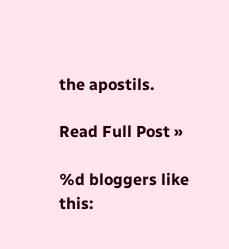the apostils.

Read Full Post »

%d bloggers like this: